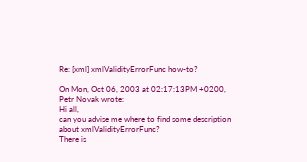Re: [xml] xmlValidityErrorFunc how-to?

On Mon, Oct 06, 2003 at 02:17:13PM +0200, Petr Novak wrote:
Hi all,
can you advise me where to find some description about xmlValidityErrorFunc?
There is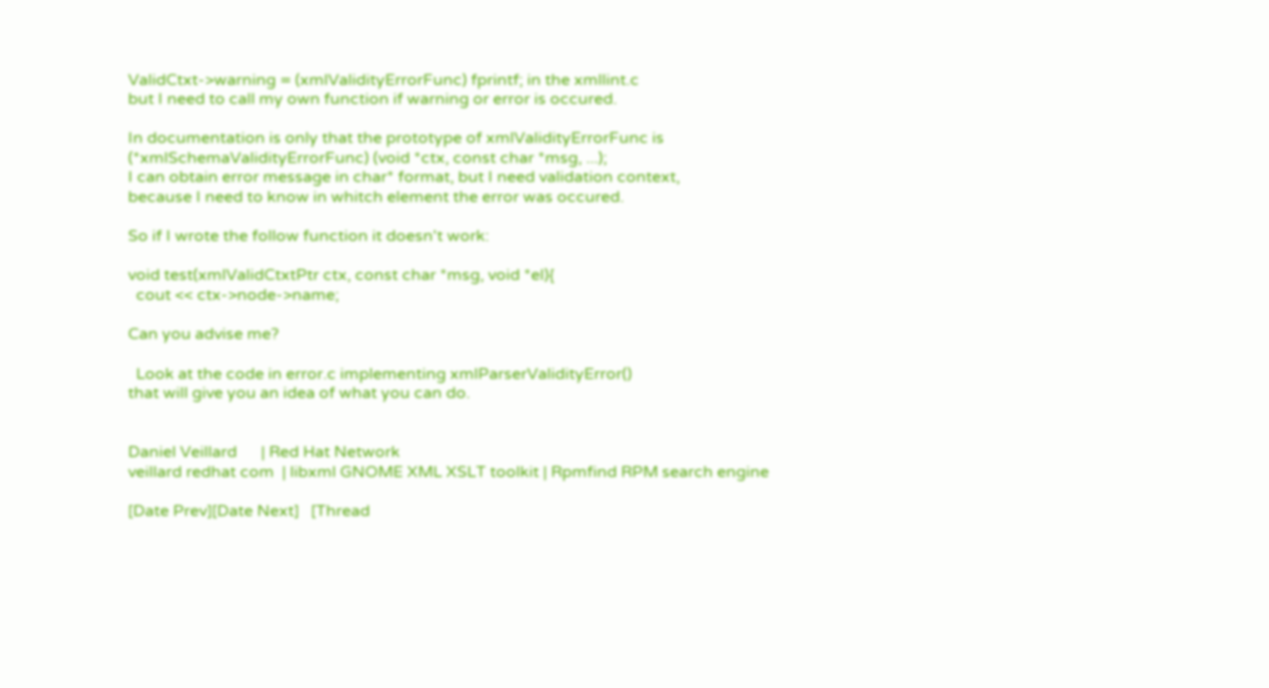ValidCtxt->warning = (xmlValidityErrorFunc) fprintf; in the xmllint.c
but I need to call my own function if warning or error is occured.

In documentation is only that the prototype of xmlValidityErrorFunc is
(*xmlSchemaValidityErrorFunc) (void *ctx, const char *msg, ...);
I can obtain error message in char* format, but I need validation context,
because I need to know in whitch element the error was occured.

So if I wrote the follow function it doesn't work:

void test(xmlValidCtxtPtr ctx, const char *msg, void *el){
  cout << ctx->node->name;

Can you advise me?

  Look at the code in error.c implementing xmlParserValidityError()
that will give you an idea of what you can do.


Daniel Veillard      | Red Hat Network
veillard redhat com  | libxml GNOME XML XSLT toolkit | Rpmfind RPM search engine

[Date Prev][Date Next]   [Thread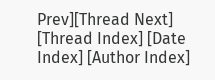Prev][Thread Next]   [Thread Index] [Date Index] [Author Index]